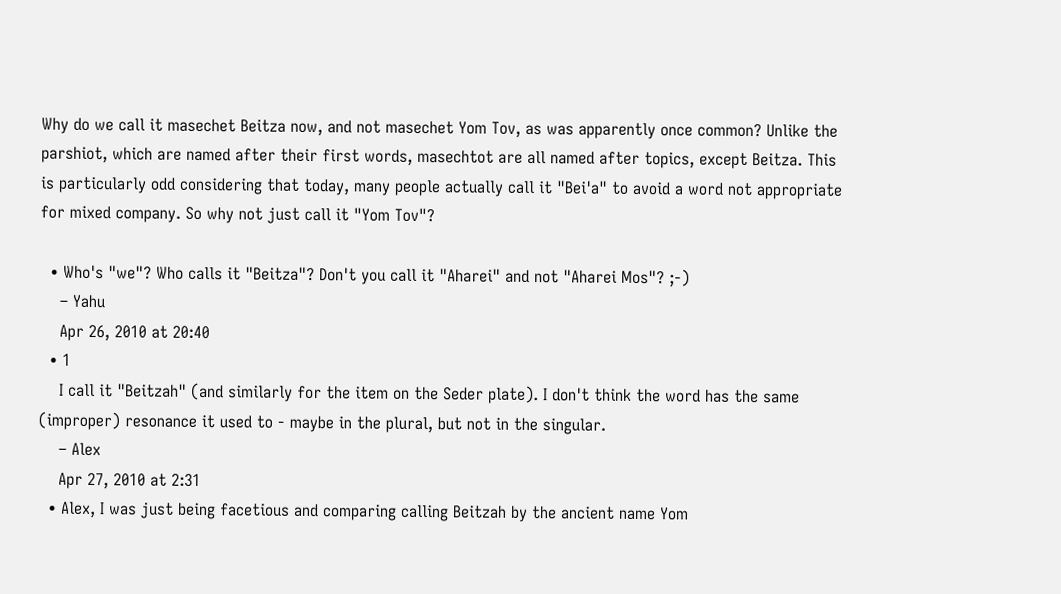Why do we call it masechet Beitza now, and not masechet Yom Tov, as was apparently once common? Unlike the parshiot, which are named after their first words, masechtot are all named after topics, except Beitza. This is particularly odd considering that today, many people actually call it "Bei'a" to avoid a word not appropriate for mixed company. So why not just call it "Yom Tov"?

  • Who's "we"? Who calls it "Beitza"? Don't you call it "Aharei" and not "Aharei Mos"? ;-)
    – Yahu
    Apr 26, 2010 at 20:40
  • 1
    I call it "Beitzah" (and similarly for the item on the Seder plate). I don't think the word has the same (improper) resonance it used to - maybe in the plural, but not in the singular.
    – Alex
    Apr 27, 2010 at 2:31
  • Alex, I was just being facetious and comparing calling Beitzah by the ancient name Yom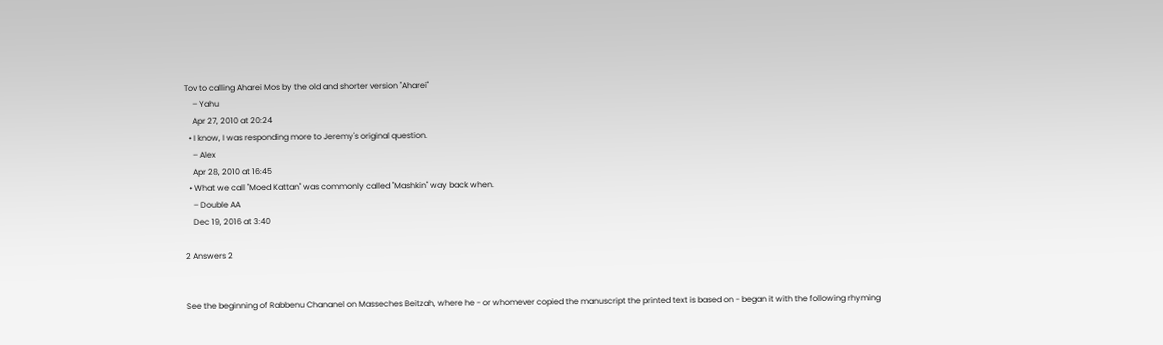Tov to calling Aharei Mos by the old and shorter version "Aharei"
    – Yahu
    Apr 27, 2010 at 20:24
  • I know, I was responding more to Jeremy's original question.
    – Alex
    Apr 28, 2010 at 16:45
  • What we call "Moed Kattan" was commonly called "Mashkin" way back when.
    – Double AA
    Dec 19, 2016 at 3:40

2 Answers 2


See the beginning of Rabbenu Chananel on Masseches Beitzah, where he - or whomever copied the manuscript the printed text is based on - began it with the following rhyming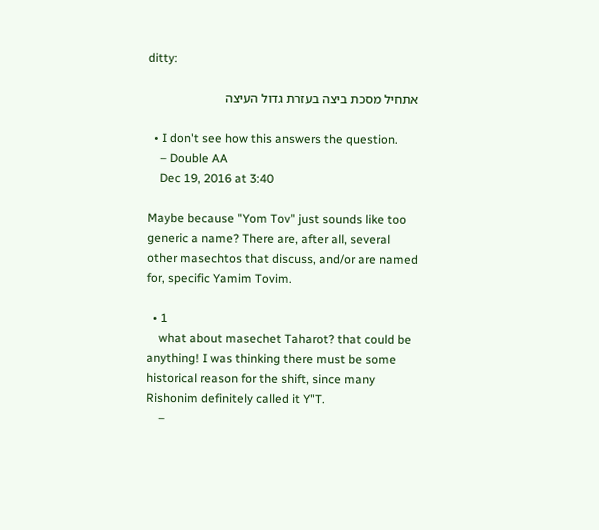ditty:

אתחיל מסכת ביצה בעזרת גדול העיצה

  • I don't see how this answers the question.
    – Double AA
    Dec 19, 2016 at 3:40

Maybe because "Yom Tov" just sounds like too generic a name? There are, after all, several other masechtos that discuss, and/or are named for, specific Yamim Tovim.

  • 1
    what about masechet Taharot? that could be anything! I was thinking there must be some historical reason for the shift, since many Rishonim definitely called it Y"T.
    –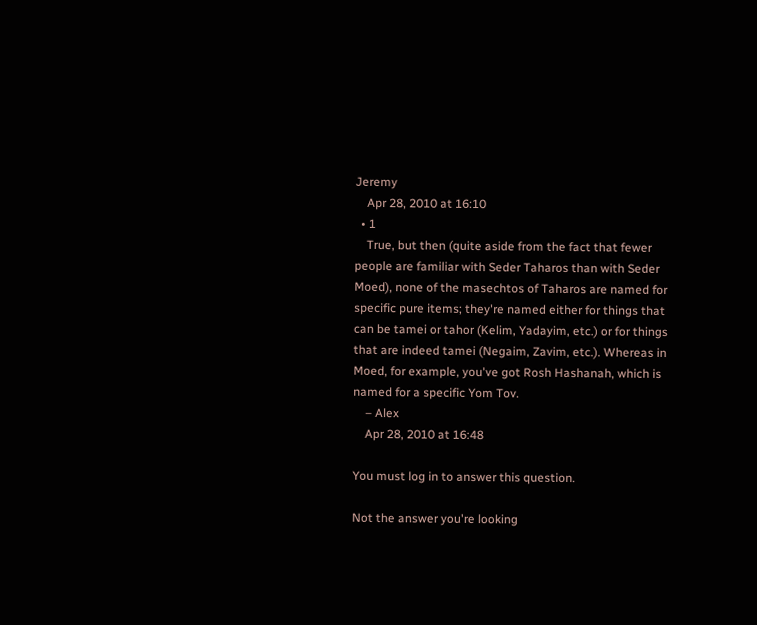Jeremy
    Apr 28, 2010 at 16:10
  • 1
    True, but then (quite aside from the fact that fewer people are familiar with Seder Taharos than with Seder Moed), none of the masechtos of Taharos are named for specific pure items; they're named either for things that can be tamei or tahor (Kelim, Yadayim, etc.) or for things that are indeed tamei (Negaim, Zavim, etc.). Whereas in Moed, for example, you've got Rosh Hashanah, which is named for a specific Yom Tov.
    – Alex
    Apr 28, 2010 at 16:48

You must log in to answer this question.

Not the answer you're looking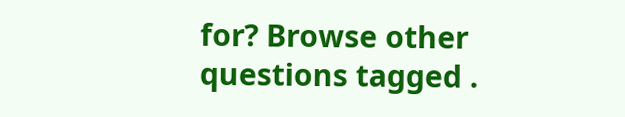for? Browse other questions tagged .